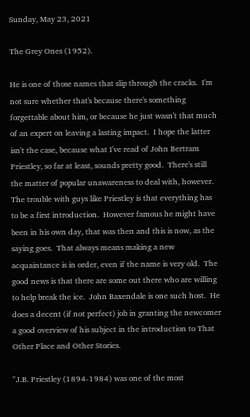Sunday, May 23, 2021

The Grey Ones (1952).

He is one of those names that slip through the cracks.  I'm not sure whether that's because there's something forgettable about him, or because he just wasn't that much of an expert on leaving a lasting impact.  I hope the latter isn't the case, because what I've read of John Bertram Priestley, so far at least, sounds pretty good.  There's still the matter of popular unawareness to deal with, however.  The trouble with guys like Priestley is that everything has to be a first introduction.  However famous he might have been in his own day, that was then and this is now, as the saying goes.  That always means making a new acquaintance is in order, even if the name is very old.  The good news is that there are some out there who are willing to help break the ice.  John Baxendale is one such host.  He does a decent (if not perfect) job in granting the newcomer a good overview of his subject in the introduction to That Other Place and Other Stories.

"J.B. Priestley (1894-1984) was one of the most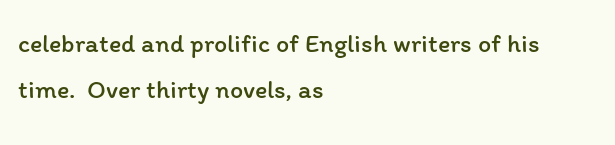celebrated and prolific of English writers of his time.  Over thirty novels, as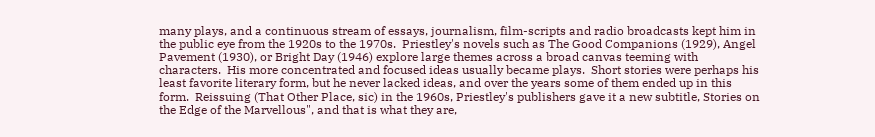many plays, and a continuous stream of essays, journalism, film-scripts and radio broadcasts kept him in the public eye from the 1920s to the 1970s.  Priestley's novels such as The Good Companions (1929), Angel Pavement (1930), or Bright Day (1946) explore large themes across a broad canvas teeming with characters.  His more concentrated and focused ideas usually became plays.  Short stories were perhaps his least favorite literary form, but he never lacked ideas, and over the years some of them ended up in this form.  Reissuing (That Other Place, sic) in the 1960s, Priestley's publishers gave it a new subtitle, Stories on the Edge of the Marvellous", and that is what they are,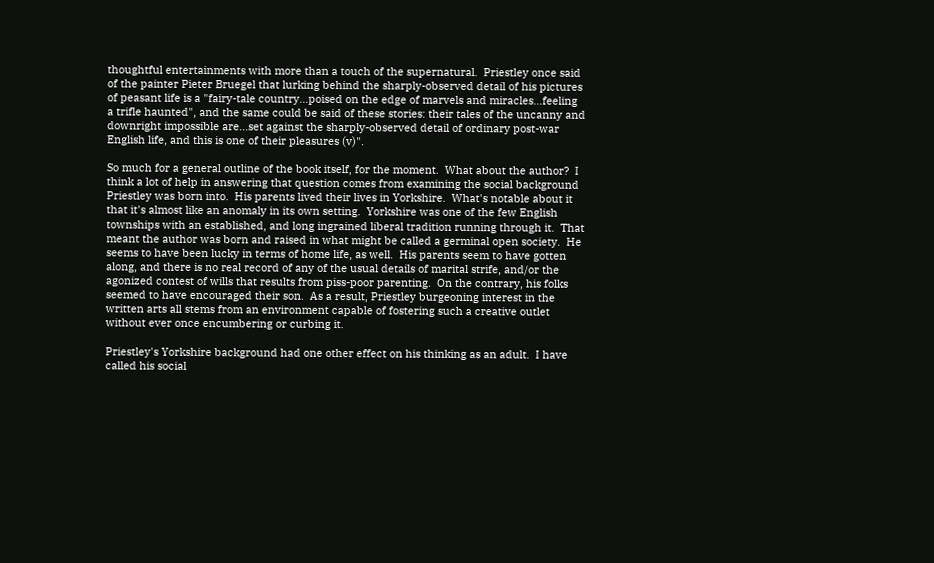thoughtful entertainments with more than a touch of the supernatural.  Priestley once said of the painter Pieter Bruegel that lurking behind the sharply-observed detail of his pictures of peasant life is a "fairy-tale country...poised on the edge of marvels and miracles...feeling a trifle haunted", and the same could be said of these stories: their tales of the uncanny and downright impossible are...set against the sharply-observed detail of ordinary post-war English life, and this is one of their pleasures (v)".

So much for a general outline of the book itself, for the moment.  What about the author?  I think a lot of help in answering that question comes from examining the social background Priestley was born into.  His parents lived their lives in Yorkshire.  What's notable about it that it's almost like an anomaly in its own setting.  Yorkshire was one of the few English townships with an established, and long ingrained liberal tradition running through it.  That meant the author was born and raised in what might be called a germinal open society.  He seems to have been lucky in terms of home life, as well.  His parents seem to have gotten along, and there is no real record of any of the usual details of marital strife, and/or the agonized contest of wills that results from piss-poor parenting.  On the contrary, his folks seemed to have encouraged their son.  As a result, Priestley burgeoning interest in the written arts all stems from an environment capable of fostering such a creative outlet without ever once encumbering or curbing it.

Priestley's Yorkshire background had one other effect on his thinking as an adult.  I have called his social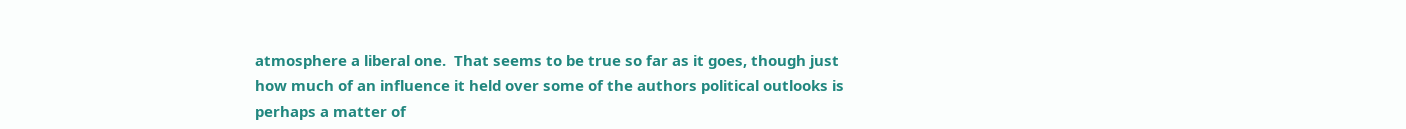atmosphere a liberal one.  That seems to be true so far as it goes, though just how much of an influence it held over some of the authors political outlooks is perhaps a matter of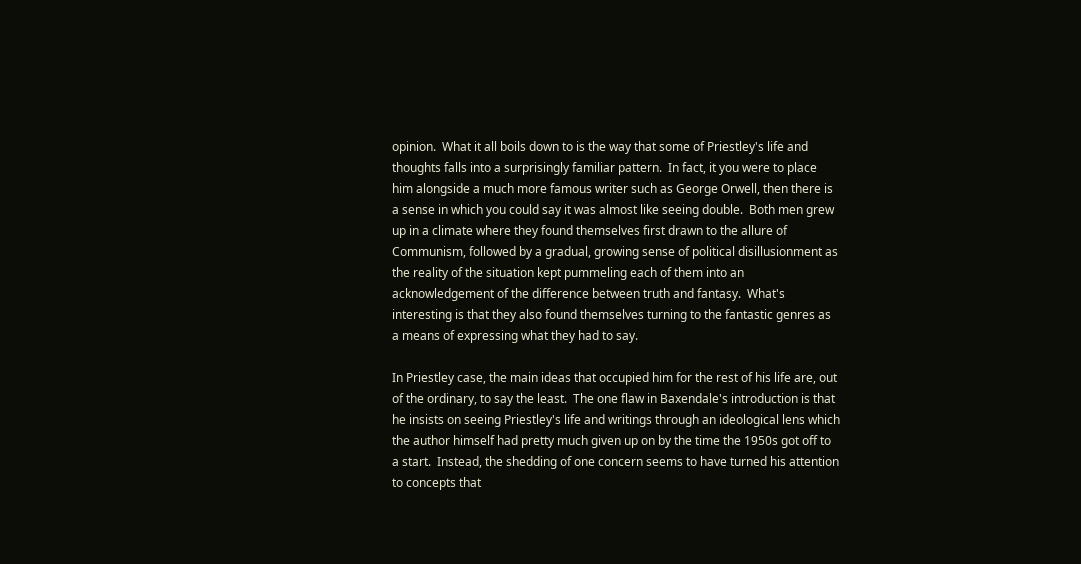opinion.  What it all boils down to is the way that some of Priestley's life and thoughts falls into a surprisingly familiar pattern.  In fact, it you were to place him alongside a much more famous writer such as George Orwell, then there is a sense in which you could say it was almost like seeing double.  Both men grew up in a climate where they found themselves first drawn to the allure of Communism, followed by a gradual, growing sense of political disillusionment as the reality of the situation kept pummeling each of them into an acknowledgement of the difference between truth and fantasy.  What's interesting is that they also found themselves turning to the fantastic genres as a means of expressing what they had to say.

In Priestley case, the main ideas that occupied him for the rest of his life are, out of the ordinary, to say the least.  The one flaw in Baxendale's introduction is that he insists on seeing Priestley's life and writings through an ideological lens which the author himself had pretty much given up on by the time the 1950s got off to a start.  Instead, the shedding of one concern seems to have turned his attention to concepts that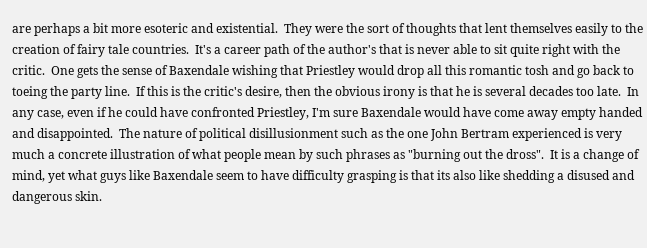are perhaps a bit more esoteric and existential.  They were the sort of thoughts that lent themselves easily to the creation of fairy tale countries.  It's a career path of the author's that is never able to sit quite right with the critic.  One gets the sense of Baxendale wishing that Priestley would drop all this romantic tosh and go back to toeing the party line.  If this is the critic's desire, then the obvious irony is that he is several decades too late.  In any case, even if he could have confronted Priestley, I'm sure Baxendale would have come away empty handed and disappointed.  The nature of political disillusionment such as the one John Bertram experienced is very much a concrete illustration of what people mean by such phrases as "burning out the dross".  It is a change of mind, yet what guys like Baxendale seem to have difficulty grasping is that its also like shedding a disused and dangerous skin.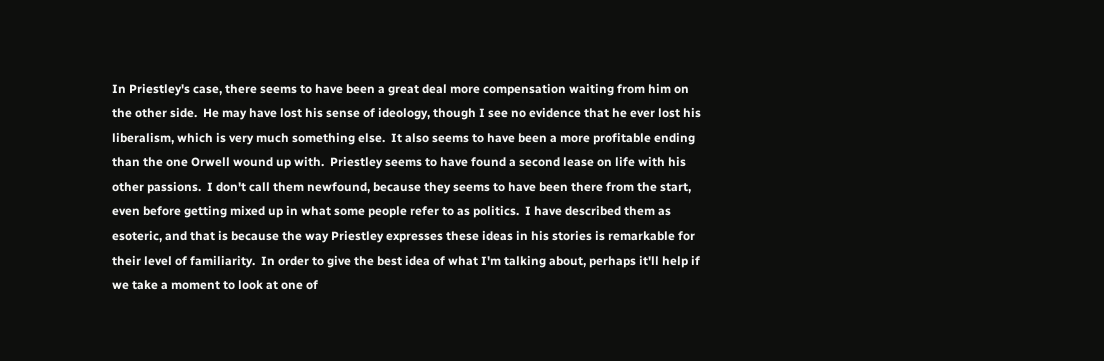In Priestley's case, there seems to have been a great deal more compensation waiting from him on the other side.  He may have lost his sense of ideology, though I see no evidence that he ever lost his liberalism, which is very much something else.  It also seems to have been a more profitable ending than the one Orwell wound up with.  Priestley seems to have found a second lease on life with his other passions.  I don't call them newfound, because they seems to have been there from the start, even before getting mixed up in what some people refer to as politics.  I have described them as esoteric, and that is because the way Priestley expresses these ideas in his stories is remarkable for their level of familiarity.  In order to give the best idea of what I'm talking about, perhaps it'll help if we take a moment to look at one of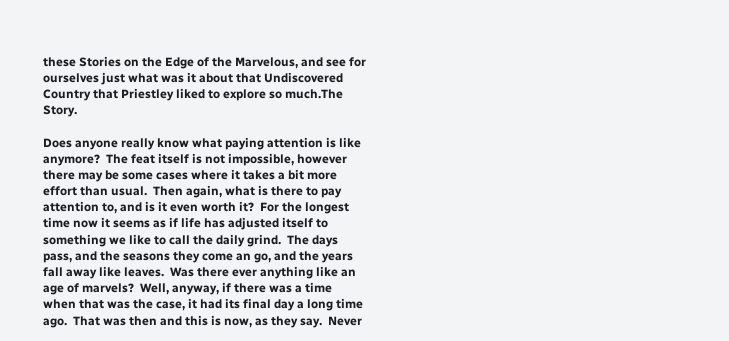these Stories on the Edge of the Marvelous, and see for ourselves just what was it about that Undiscovered Country that Priestley liked to explore so much.The Story.

Does anyone really know what paying attention is like anymore?  The feat itself is not impossible, however there may be some cases where it takes a bit more effort than usual.  Then again, what is there to pay attention to, and is it even worth it?  For the longest time now it seems as if life has adjusted itself to something we like to call the daily grind.  The days pass, and the seasons they come an go, and the years fall away like leaves.  Was there ever anything like an age of marvels?  Well, anyway, if there was a time when that was the case, it had its final day a long time ago.  That was then and this is now, as they say.  Never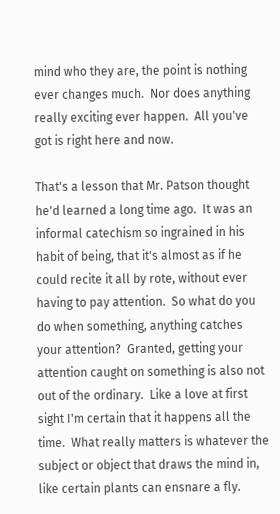mind who they are, the point is nothing ever changes much.  Nor does anything really exciting ever happen.  All you've got is right here and now.

That's a lesson that Mr. Patson thought he'd learned a long time ago.  It was an informal catechism so ingrained in his habit of being, that it's almost as if he could recite it all by rote, without ever having to pay attention.  So what do you do when something, anything catches your attention?  Granted, getting your attention caught on something is also not out of the ordinary.  Like a love at first sight I'm certain that it happens all the time.  What really matters is whatever the subject or object that draws the mind in, like certain plants can ensnare a fly.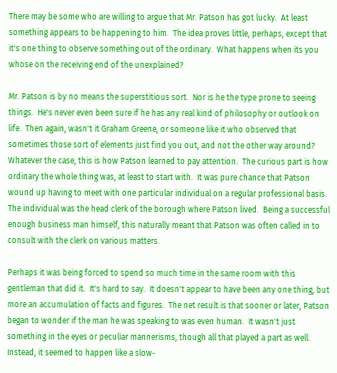There may be some who are willing to argue that Mr. Patson has got lucky.  At least something appears to be happening to him.  The idea proves little, perhaps, except that it's one thing to observe something out of the ordinary.  What happens when its you whose on the receiving end of the unexplained?

Mr. Patson is by no means the superstitious sort.  Nor is he the type prone to seeing things.  He's never even been sure if he has any real kind of philosophy or outlook on life.  Then again, wasn't it Graham Greene, or someone like it who observed that sometimes those sort of elements just find you out, and not the other way around?  Whatever the case, this is how Patson learned to pay attention.  The curious part is how ordinary the whole thing was, at least to start with.  It was pure chance that Patson wound up having to meet with one particular individual on a regular professional basis.  The individual was the head clerk of the borough where Patson lived.  Being a successful enough business man himself, this naturally meant that Patson was often called in to consult with the clerk on various matters.

Perhaps it was being forced to spend so much time in the same room with this gentleman that did it.  It's hard to say.  It doesn't appear to have been any one thing, but more an accumulation of facts and figures.  The net result is that sooner or later, Patson began to wonder if the man he was speaking to was even human.  It wasn't just something in the eyes or peculiar mannerisms, though all that played a part as well.  Instead, it seemed to happen like a slow-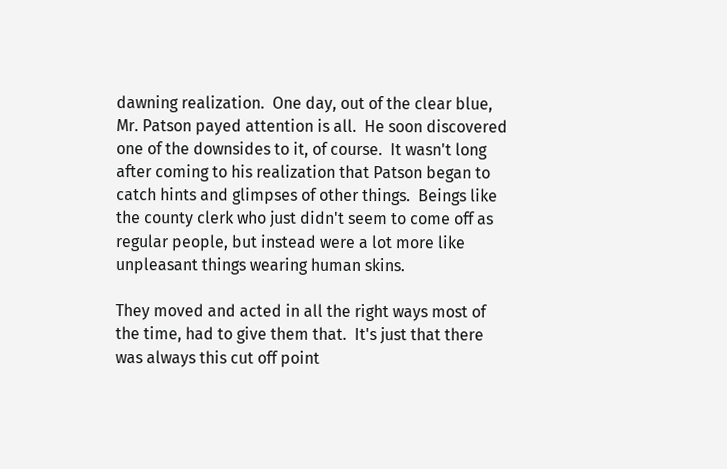dawning realization.  One day, out of the clear blue, Mr. Patson payed attention is all.  He soon discovered one of the downsides to it, of course.  It wasn't long after coming to his realization that Patson began to catch hints and glimpses of other things.  Beings like the county clerk who just didn't seem to come off as regular people, but instead were a lot more like unpleasant things wearing human skins.

They moved and acted in all the right ways most of the time, had to give them that.  It's just that there was always this cut off point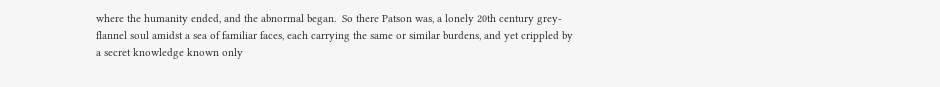where the humanity ended, and the abnormal began.  So there Patson was, a lonely 20th century grey-flannel soul amidst a sea of familiar faces, each carrying the same or similar burdens, and yet crippled by a secret knowledge known only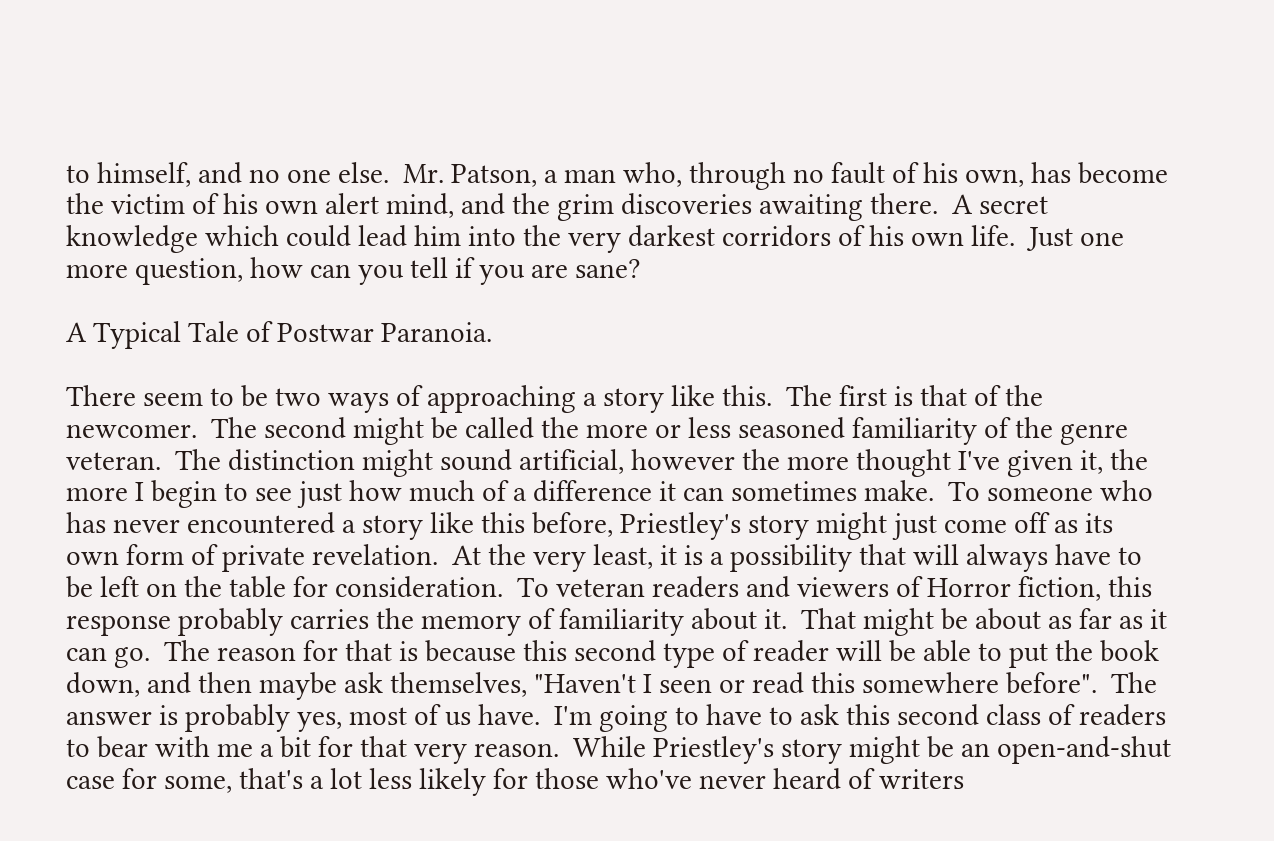to himself, and no one else.  Mr. Patson, a man who, through no fault of his own, has become the victim of his own alert mind, and the grim discoveries awaiting there.  A secret knowledge which could lead him into the very darkest corridors of his own life.  Just one more question, how can you tell if you are sane?

A Typical Tale of Postwar Paranoia.

There seem to be two ways of approaching a story like this.  The first is that of the newcomer.  The second might be called the more or less seasoned familiarity of the genre veteran.  The distinction might sound artificial, however the more thought I've given it, the more I begin to see just how much of a difference it can sometimes make.  To someone who has never encountered a story like this before, Priestley's story might just come off as its own form of private revelation.  At the very least, it is a possibility that will always have to be left on the table for consideration.  To veteran readers and viewers of Horror fiction, this response probably carries the memory of familiarity about it.  That might be about as far as it can go.  The reason for that is because this second type of reader will be able to put the book down, and then maybe ask themselves, "Haven't I seen or read this somewhere before".  The answer is probably yes, most of us have.  I'm going to have to ask this second class of readers to bear with me a bit for that very reason.  While Priestley's story might be an open-and-shut case for some, that's a lot less likely for those who've never heard of writers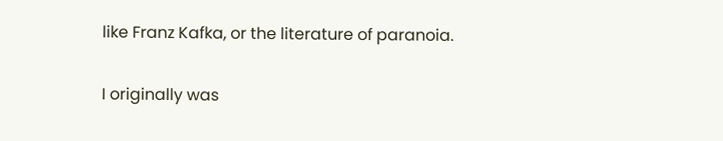like Franz Kafka, or the literature of paranoia.

I originally was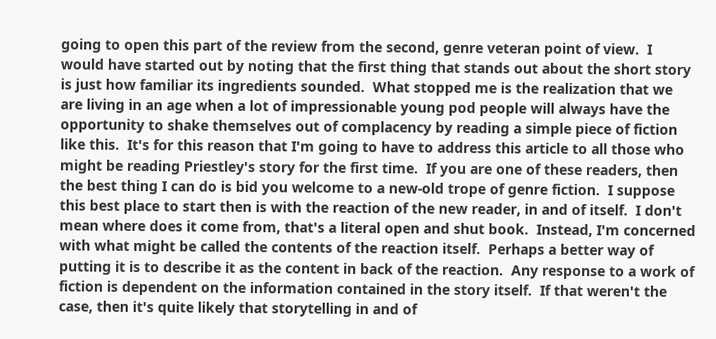going to open this part of the review from the second, genre veteran point of view.  I would have started out by noting that the first thing that stands out about the short story is just how familiar its ingredients sounded.  What stopped me is the realization that we are living in an age when a lot of impressionable young pod people will always have the opportunity to shake themselves out of complacency by reading a simple piece of fiction like this.  It's for this reason that I'm going to have to address this article to all those who might be reading Priestley's story for the first time.  If you are one of these readers, then the best thing I can do is bid you welcome to a new-old trope of genre fiction.  I suppose this best place to start then is with the reaction of the new reader, in and of itself.  I don't mean where does it come from, that's a literal open and shut book.  Instead, I'm concerned with what might be called the contents of the reaction itself.  Perhaps a better way of putting it is to describe it as the content in back of the reaction.  Any response to a work of fiction is dependent on the information contained in the story itself.  If that weren't the case, then it's quite likely that storytelling in and of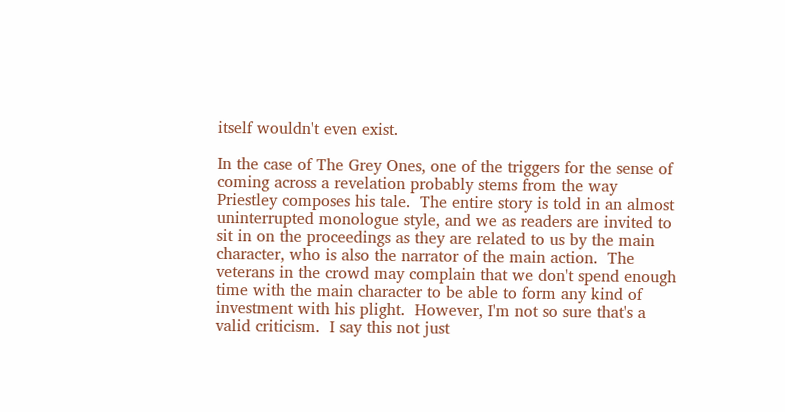itself wouldn't even exist.

In the case of The Grey Ones, one of the triggers for the sense of coming across a revelation probably stems from the way Priestley composes his tale.  The entire story is told in an almost uninterrupted monologue style, and we as readers are invited to sit in on the proceedings as they are related to us by the main character, who is also the narrator of the main action.  The veterans in the crowd may complain that we don't spend enough time with the main character to be able to form any kind of investment with his plight.  However, I'm not so sure that's a valid criticism.  I say this not just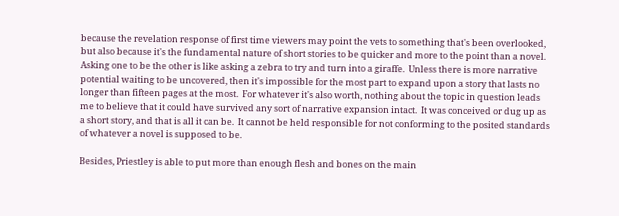because the revelation response of first time viewers may point the vets to something that's been overlooked, but also because it's the fundamental nature of short stories to be quicker and more to the point than a novel.  Asking one to be the other is like asking a zebra to try and turn into a giraffe.  Unless there is more narrative potential waiting to be uncovered, then it's impossible for the most part to expand upon a story that lasts no longer than fifteen pages at the most.  For whatever it's also worth, nothing about the topic in question leads me to believe that it could have survived any sort of narrative expansion intact.  It was conceived or dug up as a short story, and that is all it can be.  It cannot be held responsible for not conforming to the posited standards of whatever a novel is supposed to be.

Besides, Priestley is able to put more than enough flesh and bones on the main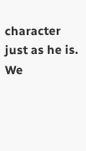character just as he is.  We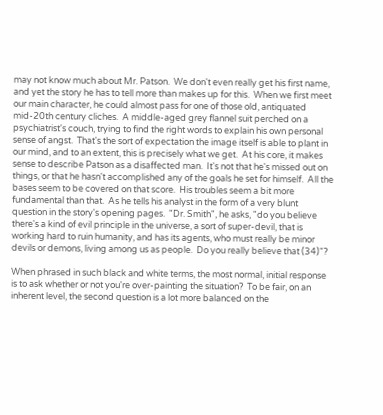may not know much about Mr. Patson.  We don't even really get his first name, and yet the story he has to tell more than makes up for this.  When we first meet our main character, he could almost pass for one of those old, antiquated mid-20th century cliches.  A middle-aged grey flannel suit perched on a psychiatrist's couch, trying to find the right words to explain his own personal sense of angst.  That's the sort of expectation the image itself is able to plant in our mind, and to an extent, this is precisely what we get.  At his core, it makes sense to describe Patson as a disaffected man.  It's not that he's missed out on things, or that he hasn't accomplished any of the goals he set for himself.  All the bases seem to be covered on that score.  His troubles seem a bit more fundamental than that.  As he tells his analyst in the form of a very blunt question in the story's opening pages.  "Dr. Smith", he asks, "do you believe there's a kind of evil principle in the universe, a sort of super-devil, that is working hard to ruin humanity, and has its agents, who must really be minor devils or demons, living among us as people.  Do you really believe that (34)"?

When phrased in such black and white terms, the most normal, initial response is to ask whether or not you're over-painting the situation?  To be fair, on an inherent level, the second question is a lot more balanced on the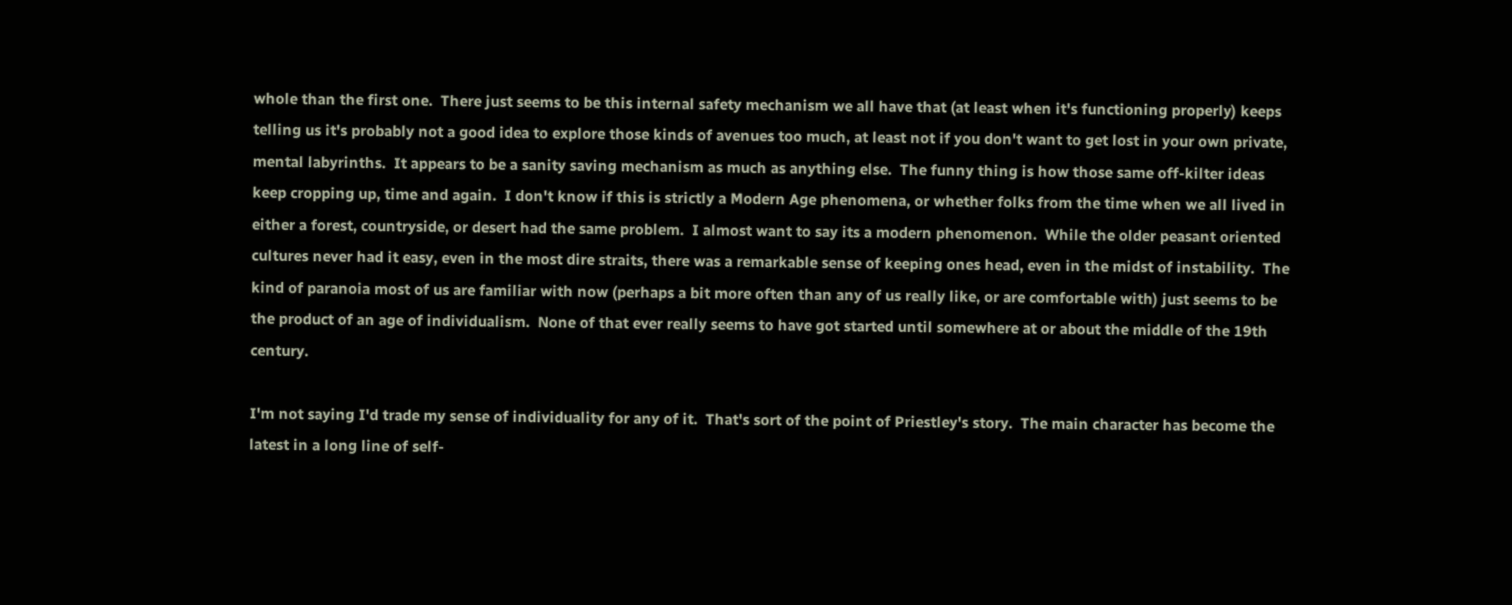whole than the first one.  There just seems to be this internal safety mechanism we all have that (at least when it's functioning properly) keeps telling us it's probably not a good idea to explore those kinds of avenues too much, at least not if you don't want to get lost in your own private, mental labyrinths.  It appears to be a sanity saving mechanism as much as anything else.  The funny thing is how those same off-kilter ideas keep cropping up, time and again.  I don't know if this is strictly a Modern Age phenomena, or whether folks from the time when we all lived in either a forest, countryside, or desert had the same problem.  I almost want to say its a modern phenomenon.  While the older peasant oriented cultures never had it easy, even in the most dire straits, there was a remarkable sense of keeping ones head, even in the midst of instability.  The kind of paranoia most of us are familiar with now (perhaps a bit more often than any of us really like, or are comfortable with) just seems to be the product of an age of individualism.  None of that ever really seems to have got started until somewhere at or about the middle of the 19th century.

I'm not saying I'd trade my sense of individuality for any of it.  That's sort of the point of Priestley's story.  The main character has become the latest in a long line of self-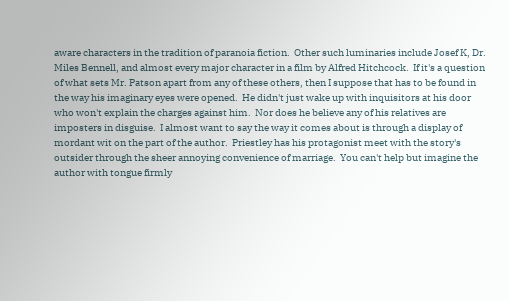aware characters in the tradition of paranoia fiction.  Other such luminaries include Josef K, Dr. Miles Bennell, and almost every major character in a film by Alfred Hitchcock.  If it's a question of what sets Mr. Patson apart from any of these others, then I suppose that has to be found in the way his imaginary eyes were opened.  He didn't just wake up with inquisitors at his door who won't explain the charges against him.  Nor does he believe any of his relatives are imposters in disguise.  I almost want to say the way it comes about is through a display of mordant wit on the part of the author.  Priestley has his protagonist meet with the story's outsider through the sheer annoying convenience of marriage.  You can't help but imagine the author with tongue firmly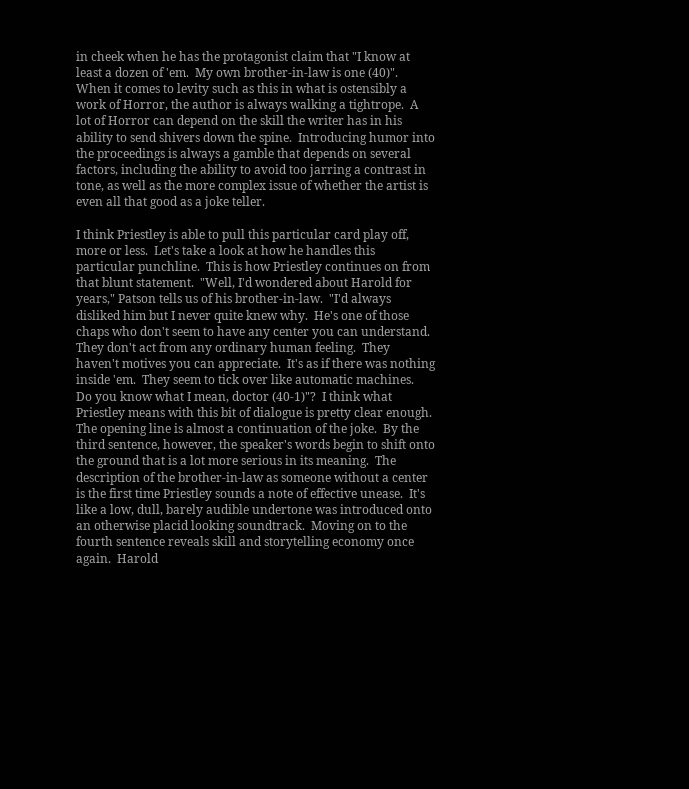in cheek when he has the protagonist claim that "I know at least a dozen of 'em.  My own brother-in-law is one (40)".  When it comes to levity such as this in what is ostensibly a work of Horror, the author is always walking a tightrope.  A lot of Horror can depend on the skill the writer has in his ability to send shivers down the spine.  Introducing humor into the proceedings is always a gamble that depends on several factors, including the ability to avoid too jarring a contrast in tone, as well as the more complex issue of whether the artist is even all that good as a joke teller.

I think Priestley is able to pull this particular card play off, more or less.  Let's take a look at how he handles this particular punchline.  This is how Priestley continues on from that blunt statement.  "Well, I'd wondered about Harold for years," Patson tells us of his brother-in-law.  "I'd always disliked him but I never quite knew why.  He's one of those chaps who don't seem to have any center you can understand.  They don't act from any ordinary human feeling.  They haven't motives you can appreciate.  It's as if there was nothing inside 'em.  They seem to tick over like automatic machines.  Do you know what I mean, doctor (40-1)"?  I think what Priestley means with this bit of dialogue is pretty clear enough.  The opening line is almost a continuation of the joke.  By the third sentence, however, the speaker's words begin to shift onto the ground that is a lot more serious in its meaning.  The description of the brother-in-law as someone without a center is the first time Priestley sounds a note of effective unease.  It's like a low, dull, barely audible undertone was introduced onto an otherwise placid looking soundtrack.  Moving on to the fourth sentence reveals skill and storytelling economy once again.  Harold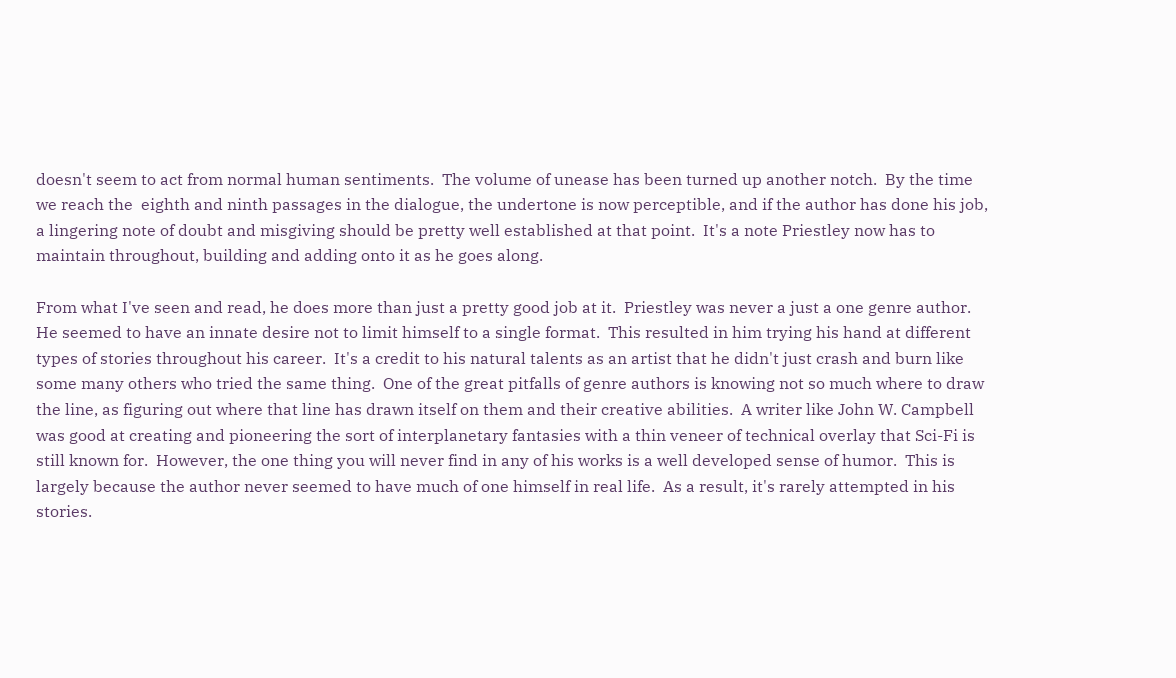doesn't seem to act from normal human sentiments.  The volume of unease has been turned up another notch.  By the time we reach the  eighth and ninth passages in the dialogue, the undertone is now perceptible, and if the author has done his job, a lingering note of doubt and misgiving should be pretty well established at that point.  It's a note Priestley now has to maintain throughout, building and adding onto it as he goes along.

From what I've seen and read, he does more than just a pretty good job at it.  Priestley was never a just a one genre author.  He seemed to have an innate desire not to limit himself to a single format.  This resulted in him trying his hand at different types of stories throughout his career.  It's a credit to his natural talents as an artist that he didn't just crash and burn like some many others who tried the same thing.  One of the great pitfalls of genre authors is knowing not so much where to draw the line, as figuring out where that line has drawn itself on them and their creative abilities.  A writer like John W. Campbell was good at creating and pioneering the sort of interplanetary fantasies with a thin veneer of technical overlay that Sci-Fi is still known for.  However, the one thing you will never find in any of his works is a well developed sense of humor.  This is largely because the author never seemed to have much of one himself in real life.  As a result, it's rarely attempted in his stories.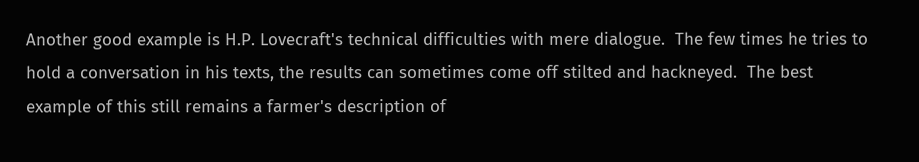Another good example is H.P. Lovecraft's technical difficulties with mere dialogue.  The few times he tries to hold a conversation in his texts, the results can sometimes come off stilted and hackneyed.  The best example of this still remains a farmer's description of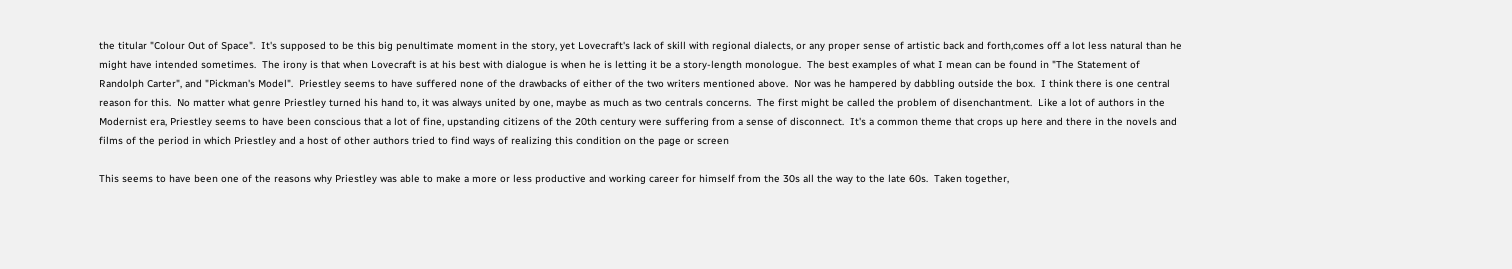the titular "Colour Out of Space".  It's supposed to be this big penultimate moment in the story, yet Lovecraft's lack of skill with regional dialects, or any proper sense of artistic back and forth,comes off a lot less natural than he might have intended sometimes.  The irony is that when Lovecraft is at his best with dialogue is when he is letting it be a story-length monologue.  The best examples of what I mean can be found in "The Statement of Randolph Carter", and "Pickman's Model".  Priestley seems to have suffered none of the drawbacks of either of the two writers mentioned above.  Nor was he hampered by dabbling outside the box.  I think there is one central reason for this.  No matter what genre Priestley turned his hand to, it was always united by one, maybe as much as two centrals concerns.  The first might be called the problem of disenchantment.  Like a lot of authors in the Modernist era, Priestley seems to have been conscious that a lot of fine, upstanding citizens of the 20th century were suffering from a sense of disconnect.  It's a common theme that crops up here and there in the novels and films of the period in which Priestley and a host of other authors tried to find ways of realizing this condition on the page or screen

This seems to have been one of the reasons why Priestley was able to make a more or less productive and working career for himself from the 30s all the way to the late 60s.  Taken together,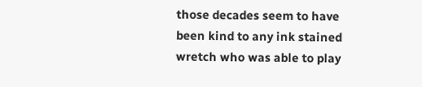those decades seem to have been kind to any ink stained wretch who was able to play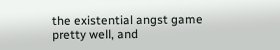the existential angst game pretty well, and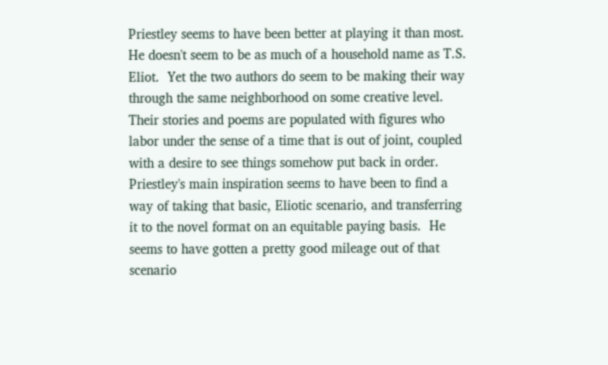Priestley seems to have been better at playing it than most.  He doesn't seem to be as much of a household name as T.S. Eliot.  Yet the two authors do seem to be making their way through the same neighborhood on some creative level.  Their stories and poems are populated with figures who labor under the sense of a time that is out of joint, coupled with a desire to see things somehow put back in order.  Priestley's main inspiration seems to have been to find a way of taking that basic, Eliotic scenario, and transferring it to the novel format on an equitable paying basis.  He seems to have gotten a pretty good mileage out of that scenario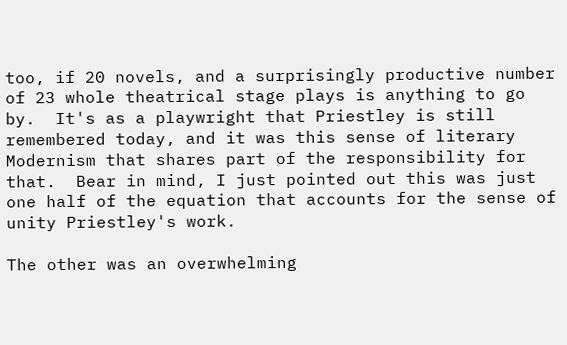too, if 20 novels, and a surprisingly productive number of 23 whole theatrical stage plays is anything to go by.  It's as a playwright that Priestley is still remembered today, and it was this sense of literary Modernism that shares part of the responsibility for that.  Bear in mind, I just pointed out this was just one half of the equation that accounts for the sense of unity Priestley's work.

The other was an overwhelming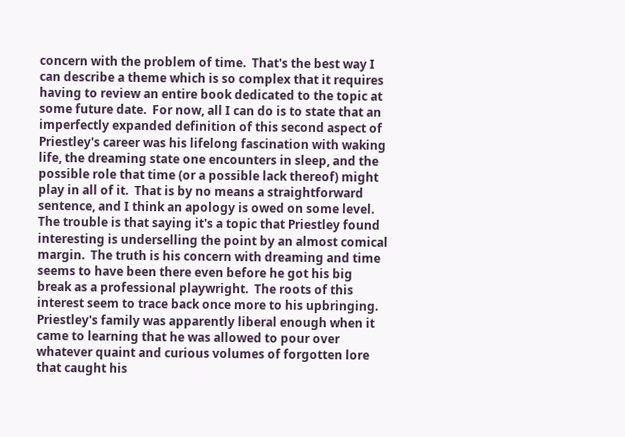concern with the problem of time.  That's the best way I can describe a theme which is so complex that it requires having to review an entire book dedicated to the topic at some future date.  For now, all I can do is to state that an imperfectly expanded definition of this second aspect of Priestley's career was his lifelong fascination with waking life, the dreaming state one encounters in sleep, and the possible role that time (or a possible lack thereof) might play in all of it.  That is by no means a straightforward sentence, and I think an apology is owed on some level.  The trouble is that saying it's a topic that Priestley found interesting is underselling the point by an almost comical margin.  The truth is his concern with dreaming and time seems to have been there even before he got his big break as a professional playwright.  The roots of this interest seem to trace back once more to his upbringing.  Priestley's family was apparently liberal enough when it came to learning that he was allowed to pour over whatever quaint and curious volumes of forgotten lore that caught his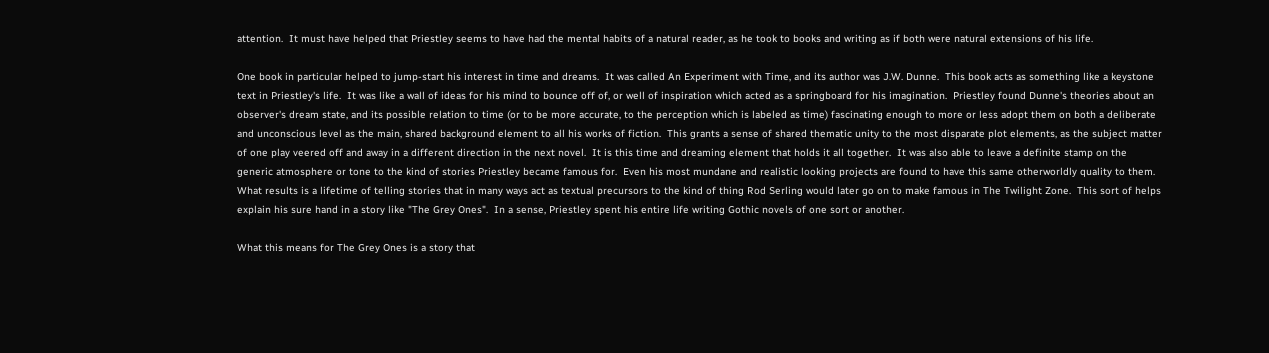attention.  It must have helped that Priestley seems to have had the mental habits of a natural reader, as he took to books and writing as if both were natural extensions of his life.

One book in particular helped to jump-start his interest in time and dreams.  It was called An Experiment with Time, and its author was J.W. Dunne.  This book acts as something like a keystone text in Priestley's life.  It was like a wall of ideas for his mind to bounce off of, or well of inspiration which acted as a springboard for his imagination.  Priestley found Dunne's theories about an observer's dream state, and its possible relation to time (or to be more accurate, to the perception which is labeled as time) fascinating enough to more or less adopt them on both a deliberate and unconscious level as the main, shared background element to all his works of fiction.  This grants a sense of shared thematic unity to the most disparate plot elements, as the subject matter of one play veered off and away in a different direction in the next novel.  It is this time and dreaming element that holds it all together.  It was also able to leave a definite stamp on the generic atmosphere or tone to the kind of stories Priestley became famous for.  Even his most mundane and realistic looking projects are found to have this same otherworldly quality to them.  What results is a lifetime of telling stories that in many ways act as textual precursors to the kind of thing Rod Serling would later go on to make famous in The Twilight Zone.  This sort of helps explain his sure hand in a story like "The Grey Ones".  In a sense, Priestley spent his entire life writing Gothic novels of one sort or another.

What this means for The Grey Ones is a story that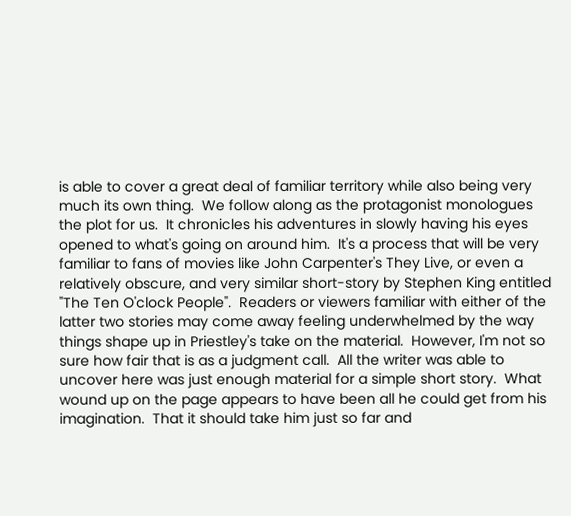is able to cover a great deal of familiar territory while also being very much its own thing.  We follow along as the protagonist monologues the plot for us.  It chronicles his adventures in slowly having his eyes opened to what's going on around him.  It's a process that will be very familiar to fans of movies like John Carpenter's They Live, or even a relatively obscure, and very similar short-story by Stephen King entitled "The Ten O'clock People".  Readers or viewers familiar with either of the latter two stories may come away feeling underwhelmed by the way things shape up in Priestley's take on the material.  However, I'm not so sure how fair that is as a judgment call.  All the writer was able to uncover here was just enough material for a simple short story.  What wound up on the page appears to have been all he could get from his imagination.  That it should take him just so far and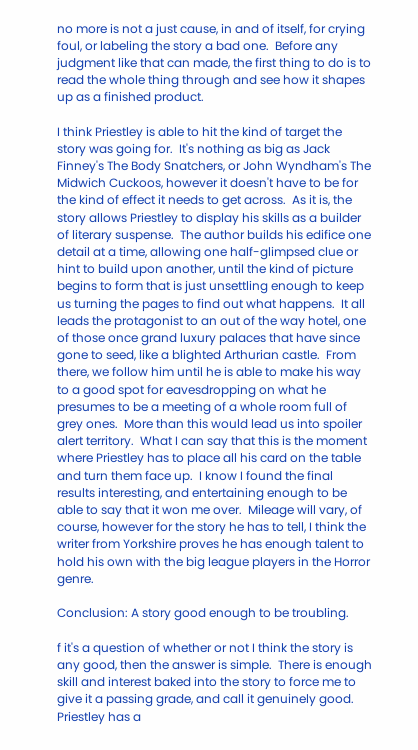no more is not a just cause, in and of itself, for crying foul, or labeling the story a bad one.  Before any judgment like that can made, the first thing to do is to read the whole thing through and see how it shapes up as a finished product.

I think Priestley is able to hit the kind of target the story was going for.  It's nothing as big as Jack Finney's The Body Snatchers, or John Wyndham's The Midwich Cuckoos, however it doesn't have to be for the kind of effect it needs to get across.  As it is, the story allows Priestley to display his skills as a builder of literary suspense.  The author builds his edifice one detail at a time, allowing one half-glimpsed clue or hint to build upon another, until the kind of picture begins to form that is just unsettling enough to keep us turning the pages to find out what happens.  It all leads the protagonist to an out of the way hotel, one of those once grand luxury palaces that have since gone to seed, like a blighted Arthurian castle.  From there, we follow him until he is able to make his way to a good spot for eavesdropping on what he presumes to be a meeting of a whole room full of grey ones.  More than this would lead us into spoiler alert territory.  What I can say that this is the moment where Priestley has to place all his card on the table and turn them face up.  I know I found the final results interesting, and entertaining enough to be able to say that it won me over.  Mileage will vary, of course, however for the story he has to tell, I think the writer from Yorkshire proves he has enough talent to hold his own with the big league players in the Horror genre.

Conclusion: A story good enough to be troubling.

f it's a question of whether or not I think the story is any good, then the answer is simple.  There is enough skill and interest baked into the story to force me to give it a passing grade, and call it genuinely good.  Priestley has a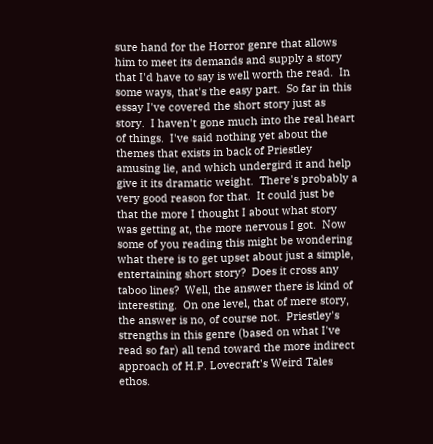sure hand for the Horror genre that allows him to meet its demands and supply a story that I'd have to say is well worth the read.  In some ways, that's the easy part.  So far in this essay I've covered the short story just as story.  I haven't gone much into the real heart of things.  I've said nothing yet about the themes that exists in back of Priestley amusing lie, and which undergird it and help give it its dramatic weight.  There's probably a very good reason for that.  It could just be that the more I thought I about what story was getting at, the more nervous I got.  Now some of you reading this might be wondering what there is to get upset about just a simple, entertaining short story?  Does it cross any taboo lines?  Well, the answer there is kind of interesting.  On one level, that of mere story, the answer is no, of course not.  Priestley's strengths in this genre (based on what I've read so far) all tend toward the more indirect approach of H.P. Lovecraft's Weird Tales ethos.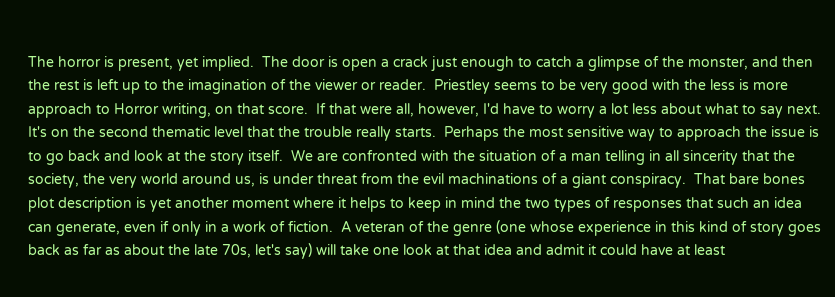The horror is present, yet implied.  The door is open a crack just enough to catch a glimpse of the monster, and then the rest is left up to the imagination of the viewer or reader.  Priestley seems to be very good with the less is more approach to Horror writing, on that score.  If that were all, however, I'd have to worry a lot less about what to say next.  It's on the second thematic level that the trouble really starts.  Perhaps the most sensitive way to approach the issue is to go back and look at the story itself.  We are confronted with the situation of a man telling in all sincerity that the society, the very world around us, is under threat from the evil machinations of a giant conspiracy.  That bare bones plot description is yet another moment where it helps to keep in mind the two types of responses that such an idea can generate, even if only in a work of fiction.  A veteran of the genre (one whose experience in this kind of story goes back as far as about the late 70s, let's say) will take one look at that idea and admit it could have at least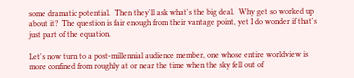some dramatic potential.  Then they'll ask what's the big deal.  Why get so worked up about it?  The question is fair enough from their vantage point, yet I do wonder if that's just part of the equation.

Let's now turn to a post-millennial audience member, one whose entire worldview is more confined from roughly at or near the time when the sky fell out of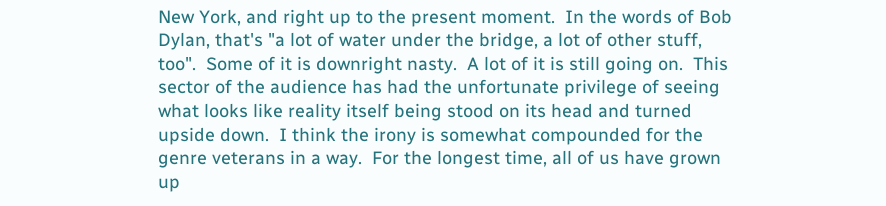New York, and right up to the present moment.  In the words of Bob Dylan, that's "a lot of water under the bridge, a lot of other stuff, too".  Some of it is downright nasty.  A lot of it is still going on.  This sector of the audience has had the unfortunate privilege of seeing what looks like reality itself being stood on its head and turned upside down.  I think the irony is somewhat compounded for the genre veterans in a way.  For the longest time, all of us have grown up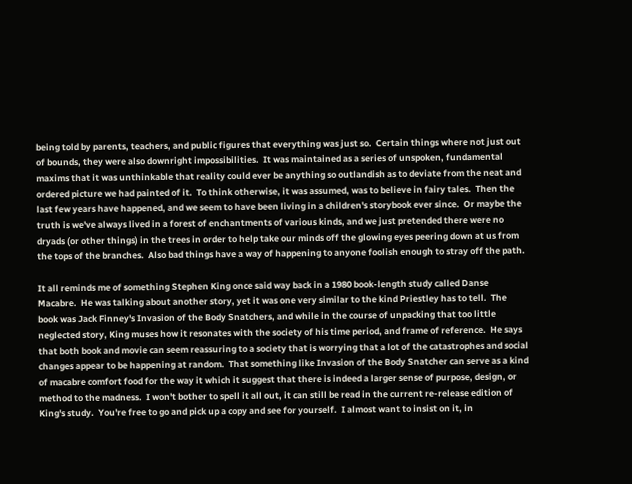being told by parents, teachers, and public figures that everything was just so.  Certain things where not just out of bounds, they were also downright impossibilities.  It was maintained as a series of unspoken, fundamental maxims that it was unthinkable that reality could ever be anything so outlandish as to deviate from the neat and ordered picture we had painted of it.  To think otherwise, it was assumed, was to believe in fairy tales.  Then the last few years have happened, and we seem to have been living in a children's storybook ever since.  Or maybe the truth is we've always lived in a forest of enchantments of various kinds, and we just pretended there were no dryads (or other things) in the trees in order to help take our minds off the glowing eyes peering down at us from the tops of the branches.  Also bad things have a way of happening to anyone foolish enough to stray off the path.

It all reminds me of something Stephen King once said way back in a 1980 book-length study called Danse Macabre.  He was talking about another story, yet it was one very similar to the kind Priestley has to tell.  The book was Jack Finney's Invasion of the Body Snatchers, and while in the course of unpacking that too little neglected story, King muses how it resonates with the society of his time period, and frame of reference.  He says that both book and movie can seem reassuring to a society that is worrying that a lot of the catastrophes and social changes appear to be happening at random.  That something like Invasion of the Body Snatcher can serve as a kind of macabre comfort food for the way it which it suggest that there is indeed a larger sense of purpose, design, or method to the madness.  I won't bother to spell it all out, it can still be read in the current re-release edition of King's study.  You're free to go and pick up a copy and see for yourself.  I almost want to insist on it, in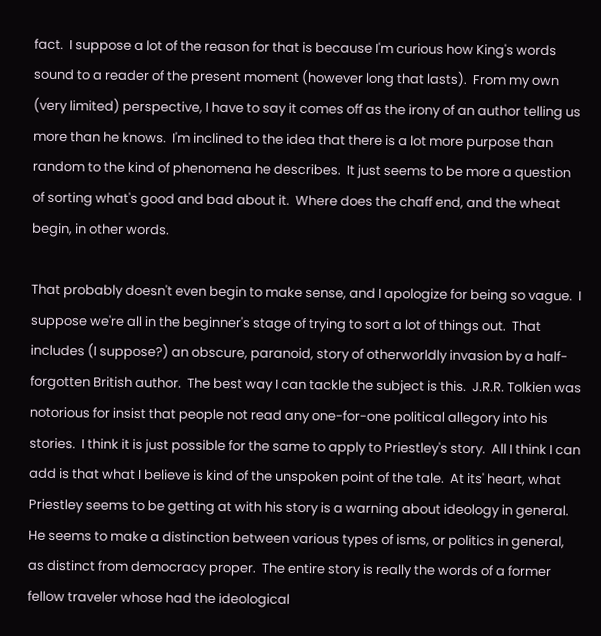fact.  I suppose a lot of the reason for that is because I'm curious how King's words sound to a reader of the present moment (however long that lasts).  From my own (very limited) perspective, I have to say it comes off as the irony of an author telling us more than he knows.  I'm inclined to the idea that there is a lot more purpose than random to the kind of phenomena he describes.  It just seems to be more a question of sorting what's good and bad about it.  Where does the chaff end, and the wheat begin, in other words.

That probably doesn't even begin to make sense, and I apologize for being so vague.  I suppose we're all in the beginner's stage of trying to sort a lot of things out.  That includes (I suppose?) an obscure, paranoid, story of otherworldly invasion by a half-forgotten British author.  The best way I can tackle the subject is this.  J.R.R. Tolkien was notorious for insist that people not read any one-for-one political allegory into his stories.  I think it is just possible for the same to apply to Priestley's story.  All I think I can add is that what I believe is kind of the unspoken point of the tale.  At its' heart, what Priestley seems to be getting at with his story is a warning about ideology in general.  He seems to make a distinction between various types of isms, or politics in general, as distinct from democracy proper.  The entire story is really the words of a former fellow traveler whose had the ideological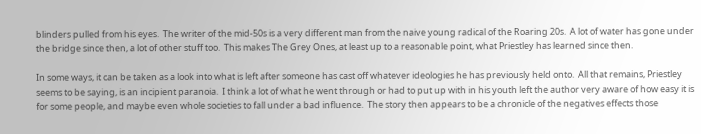blinders pulled from his eyes.  The writer of the mid-50s is a very different man from the naive young radical of the Roaring 20s.  A lot of water has gone under the bridge since then, a lot of other stuff too.  This makes The Grey Ones, at least up to a reasonable point, what Priestley has learned since then.

In some ways, it can be taken as a look into what is left after someone has cast off whatever ideologies he has previously held onto.  All that remains, Priestley seems to be saying, is an incipient paranoia.  I think a lot of what he went through or had to put up with in his youth left the author very aware of how easy it is for some people, and maybe even whole societies to fall under a bad influence.  The story then appears to be a chronicle of the negatives effects those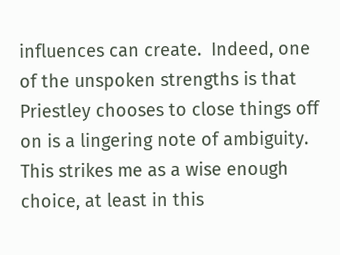influences can create.  Indeed, one of the unspoken strengths is that Priestley chooses to close things off on is a lingering note of ambiguity.  This strikes me as a wise enough choice, at least in this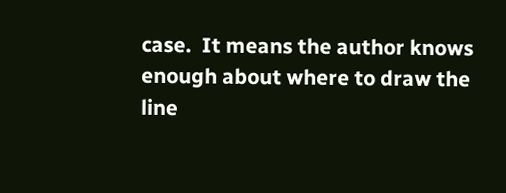case.  It means the author knows enough about where to draw the line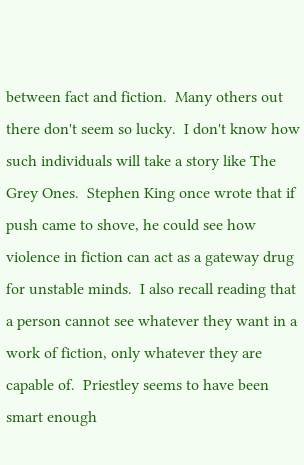between fact and fiction.  Many others out there don't seem so lucky.  I don't know how such individuals will take a story like The Grey Ones.  Stephen King once wrote that if push came to shove, he could see how violence in fiction can act as a gateway drug for unstable minds.  I also recall reading that a person cannot see whatever they want in a work of fiction, only whatever they are capable of.  Priestley seems to have been smart enough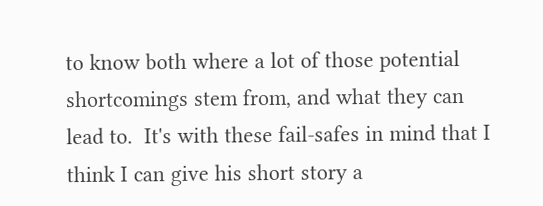to know both where a lot of those potential shortcomings stem from, and what they can lead to.  It's with these fail-safes in mind that I think I can give his short story a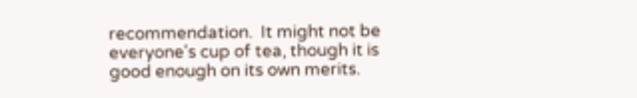recommendation.  It might not be everyone's cup of tea, though it is good enough on its own merits.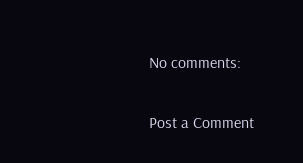No comments:

Post a Comment